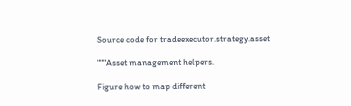Source code for tradeexecutor.strategy.asset

"""Asset management helpers.

Figure how to map different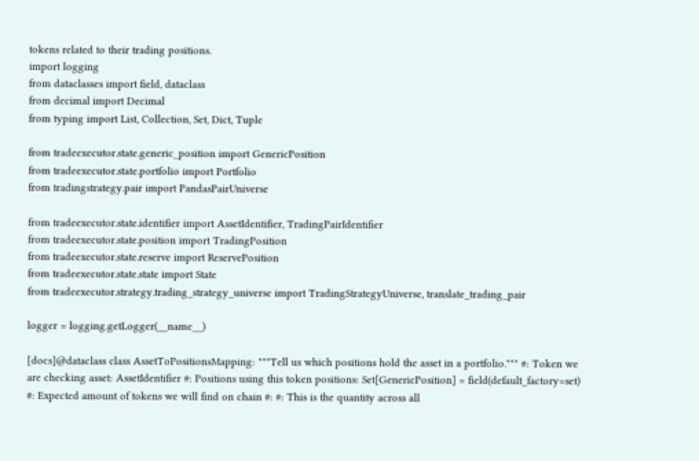tokens related to their trading positions.
import logging
from dataclasses import field, dataclass
from decimal import Decimal
from typing import List, Collection, Set, Dict, Tuple

from tradeexecutor.state.generic_position import GenericPosition
from tradeexecutor.state.portfolio import Portfolio
from tradingstrategy.pair import PandasPairUniverse

from tradeexecutor.state.identifier import AssetIdentifier, TradingPairIdentifier
from tradeexecutor.state.position import TradingPosition
from tradeexecutor.state.reserve import ReservePosition
from tradeexecutor.state.state import State
from tradeexecutor.strategy.trading_strategy_universe import TradingStrategyUniverse, translate_trading_pair

logger = logging.getLogger(__name__)

[docs]@dataclass class AssetToPositionsMapping: """Tell us which positions hold the asset in a portfolio.""" #: Token we are checking asset: AssetIdentifier #: Positions using this token positions: Set[GenericPosition] = field(default_factory=set) #: Expected amount of tokens we will find on chain #: #: This is the quantity across all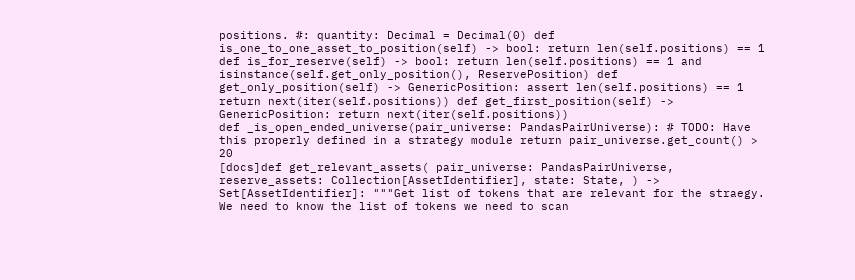positions. #: quantity: Decimal = Decimal(0) def is_one_to_one_asset_to_position(self) -> bool: return len(self.positions) == 1 def is_for_reserve(self) -> bool: return len(self.positions) == 1 and isinstance(self.get_only_position(), ReservePosition) def get_only_position(self) -> GenericPosition: assert len(self.positions) == 1 return next(iter(self.positions)) def get_first_position(self) -> GenericPosition: return next(iter(self.positions))
def _is_open_ended_universe(pair_universe: PandasPairUniverse): # TODO: Have this properly defined in a strategy module return pair_universe.get_count() > 20
[docs]def get_relevant_assets( pair_universe: PandasPairUniverse, reserve_assets: Collection[AssetIdentifier], state: State, ) -> Set[AssetIdentifier]: """Get list of tokens that are relevant for the straegy. We need to know the list of tokens we need to scan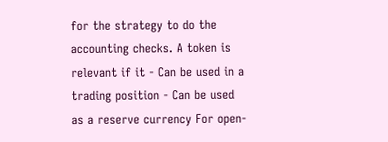for the strategy to do the accounting checks. A token is relevant if it - Can be used in a trading position - Can be used as a reserve currency For open-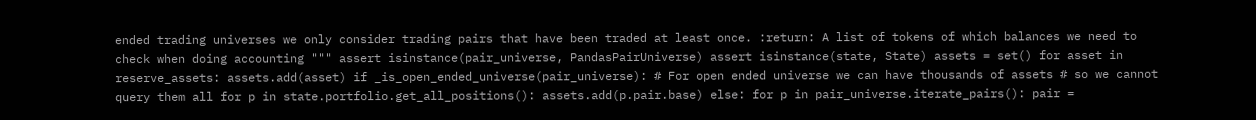ended trading universes we only consider trading pairs that have been traded at least once. :return: A list of tokens of which balances we need to check when doing accounting """ assert isinstance(pair_universe, PandasPairUniverse) assert isinstance(state, State) assets = set() for asset in reserve_assets: assets.add(asset) if _is_open_ended_universe(pair_universe): # For open ended universe we can have thousands of assets # so we cannot query them all for p in state.portfolio.get_all_positions(): assets.add(p.pair.base) else: for p in pair_universe.iterate_pairs(): pair =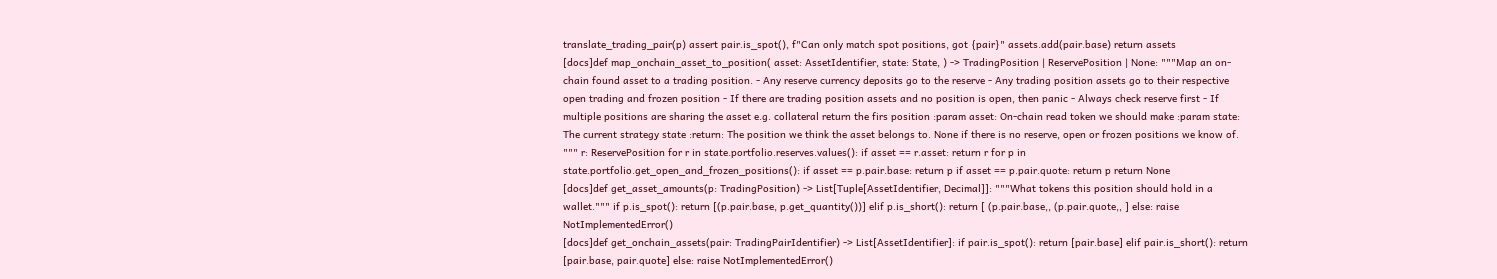translate_trading_pair(p) assert pair.is_spot(), f"Can only match spot positions, got {pair}" assets.add(pair.base) return assets
[docs]def map_onchain_asset_to_position( asset: AssetIdentifier, state: State, ) -> TradingPosition | ReservePosition | None: """Map an on-chain found asset to a trading position. - Any reserve currency deposits go to the reserve - Any trading position assets go to their respective open trading and frozen position - If there are trading position assets and no position is open, then panic - Always check reserve first - If multiple positions are sharing the asset e.g. collateral return the firs position :param asset: On-chain read token we should make :param state: The current strategy state :return: The position we think the asset belongs to. None if there is no reserve, open or frozen positions we know of. """ r: ReservePosition for r in state.portfolio.reserves.values(): if asset == r.asset: return r for p in state.portfolio.get_open_and_frozen_positions(): if asset == p.pair.base: return p if asset == p.pair.quote: return p return None
[docs]def get_asset_amounts(p: TradingPosition) -> List[Tuple[AssetIdentifier, Decimal]]: """What tokens this position should hold in a wallet.""" if p.is_spot(): return [(p.pair.base, p.get_quantity())] elif p.is_short(): return [ (p.pair.base,, (p.pair.quote,, ] else: raise NotImplementedError()
[docs]def get_onchain_assets(pair: TradingPairIdentifier) -> List[AssetIdentifier]: if pair.is_spot(): return [pair.base] elif pair.is_short(): return [pair.base, pair.quote] else: raise NotImplementedError()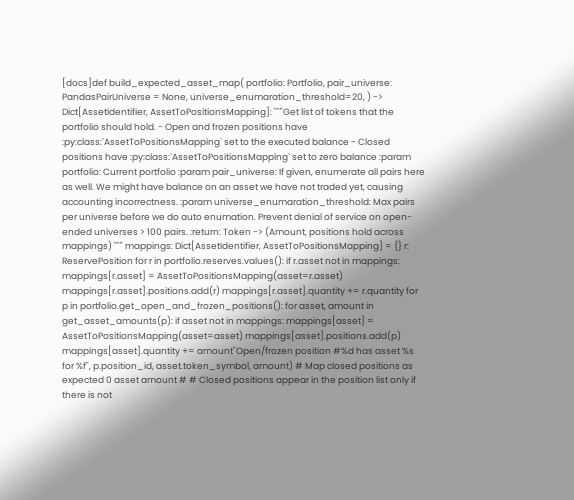[docs]def build_expected_asset_map( portfolio: Portfolio, pair_universe: PandasPairUniverse = None, universe_enumaration_threshold=20, ) -> Dict[AssetIdentifier, AssetToPositionsMapping]: """Get list of tokens that the portfolio should hold. - Open and frozen positions have :py:class:`AssetToPositionsMapping` set to the executed balance - Closed positions have :py:class:`AssetToPositionsMapping` set to zero balance :param portfolio: Current portfolio :param pair_universe: If given, enumerate all pairs here as well. We might have balance on an asset we have not traded yet, causing accounting incorrectness. :param universe_enumaration_threshold: Max pairs per universe before we do auto enumation. Prevent denial of service on open-ended universes > 100 pairs. :return: Token -> (Amount, positions hold across mappings) """ mappings: Dict[AssetIdentifier, AssetToPositionsMapping] = {} r: ReservePosition for r in portfolio.reserves.values(): if r.asset not in mappings: mappings[r.asset] = AssetToPositionsMapping(asset=r.asset) mappings[r.asset].positions.add(r) mappings[r.asset].quantity += r.quantity for p in portfolio.get_open_and_frozen_positions(): for asset, amount in get_asset_amounts(p): if asset not in mappings: mappings[asset] = AssetToPositionsMapping(asset=asset) mappings[asset].positions.add(p) mappings[asset].quantity += amount"Open/frozen position #%d has asset %s for %f", p.position_id, asset.token_symbol, amount) # Map closed positions as expected 0 asset amount # # Closed positions appear in the position list only if there is not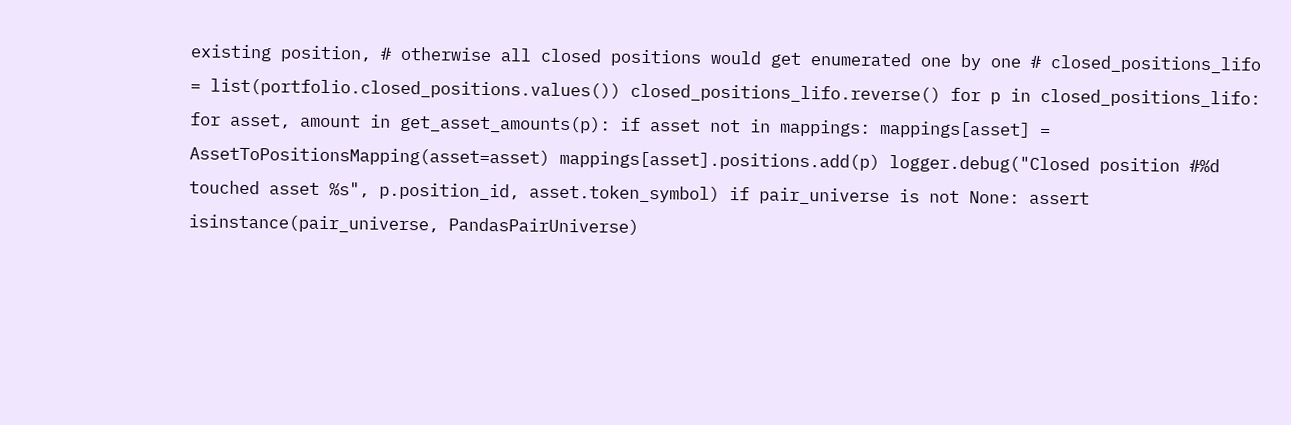existing position, # otherwise all closed positions would get enumerated one by one # closed_positions_lifo = list(portfolio.closed_positions.values()) closed_positions_lifo.reverse() for p in closed_positions_lifo: for asset, amount in get_asset_amounts(p): if asset not in mappings: mappings[asset] = AssetToPositionsMapping(asset=asset) mappings[asset].positions.add(p) logger.debug("Closed position #%d touched asset %s", p.position_id, asset.token_symbol) if pair_universe is not None: assert isinstance(pair_universe, PandasPairUniverse)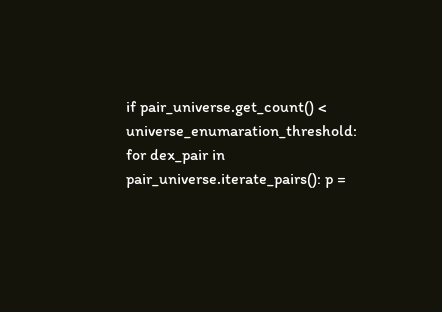if pair_universe.get_count() < universe_enumaration_threshold: for dex_pair in pair_universe.iterate_pairs(): p =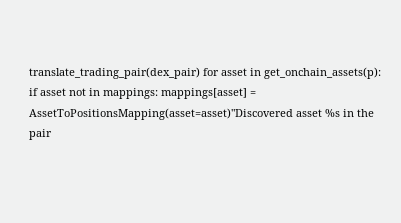translate_trading_pair(dex_pair) for asset in get_onchain_assets(p): if asset not in mappings: mappings[asset] = AssetToPositionsMapping(asset=asset)"Discovered asset %s in the pair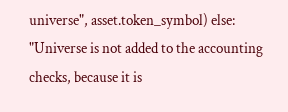universe", asset.token_symbol) else: "Universe is not added to the accounting checks, because it is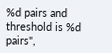%d pairs and threshold is %d pairs",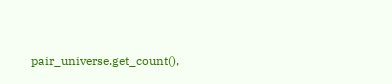pair_universe.get_count(),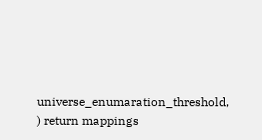universe_enumaration_threshold, ) return mappings